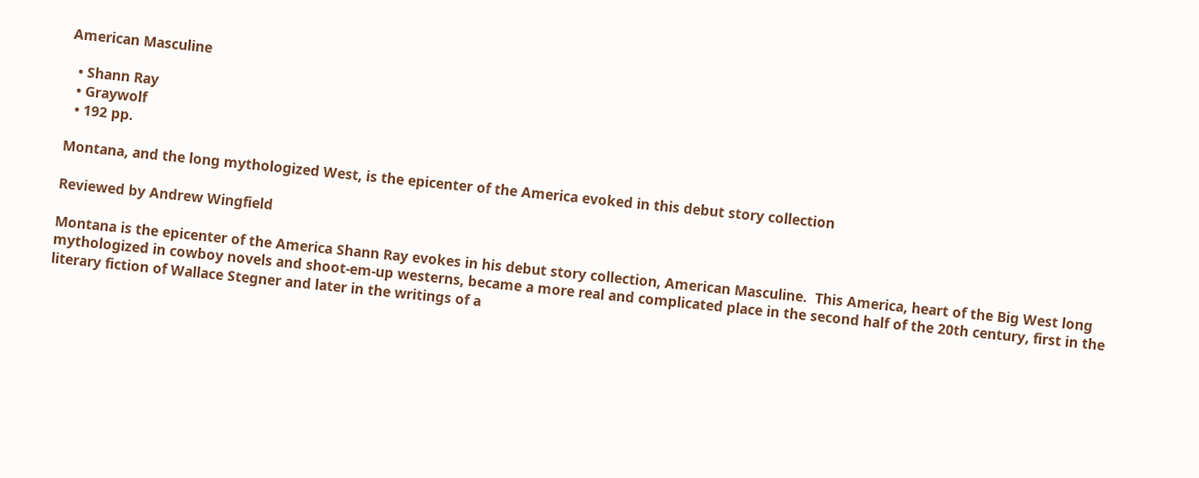American Masculine

  • Shann Ray
  • Graywolf
  • 192 pp.

Montana, and the long mythologized West, is the epicenter of the America evoked in this debut story collection

Reviewed by Andrew Wingfield

Montana is the epicenter of the America Shann Ray evokes in his debut story collection, American Masculine.  This America, heart of the Big West long mythologized in cowboy novels and shoot-em-up westerns, became a more real and complicated place in the second half of the 20th century, first in the literary fiction of Wallace Stegner and later in the writings of a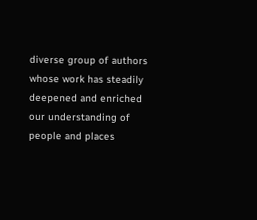diverse group of authors whose work has steadily deepened and enriched our understanding of people and places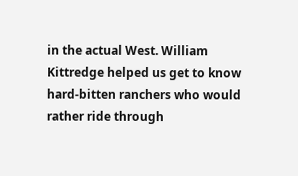in the actual West. William Kittredge helped us get to know hard-bitten ranchers who would rather ride through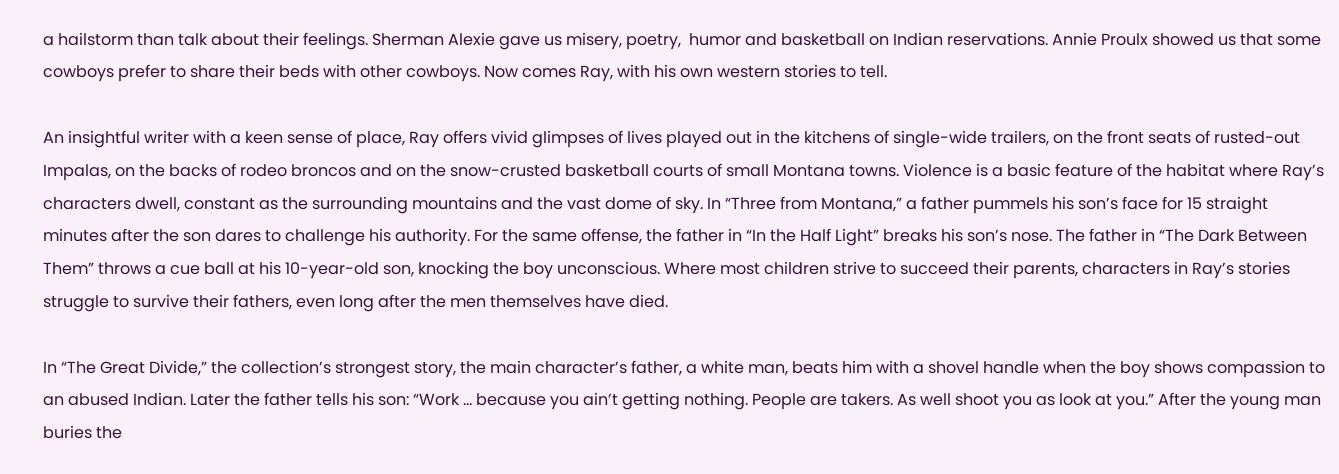a hailstorm than talk about their feelings. Sherman Alexie gave us misery, poetry,  humor and basketball on Indian reservations. Annie Proulx showed us that some cowboys prefer to share their beds with other cowboys. Now comes Ray, with his own western stories to tell.

An insightful writer with a keen sense of place, Ray offers vivid glimpses of lives played out in the kitchens of single-wide trailers, on the front seats of rusted-out Impalas, on the backs of rodeo broncos and on the snow-crusted basketball courts of small Montana towns. Violence is a basic feature of the habitat where Ray’s characters dwell, constant as the surrounding mountains and the vast dome of sky. In “Three from Montana,” a father pummels his son’s face for 15 straight minutes after the son dares to challenge his authority. For the same offense, the father in “In the Half Light” breaks his son’s nose. The father in “The Dark Between Them” throws a cue ball at his 10-year-old son, knocking the boy unconscious. Where most children strive to succeed their parents, characters in Ray’s stories struggle to survive their fathers, even long after the men themselves have died.

In “The Great Divide,” the collection’s strongest story, the main character’s father, a white man, beats him with a shovel handle when the boy shows compassion to an abused Indian. Later the father tells his son: “Work … because you ain’t getting nothing. People are takers. As well shoot you as look at you.” After the young man buries the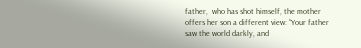father,  who has shot himself, the mother offers her son a different view: “Your father saw the world darkly, and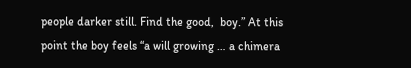people darker still. Find the good,  boy.” At this point the boy feels “a will growing … a chimera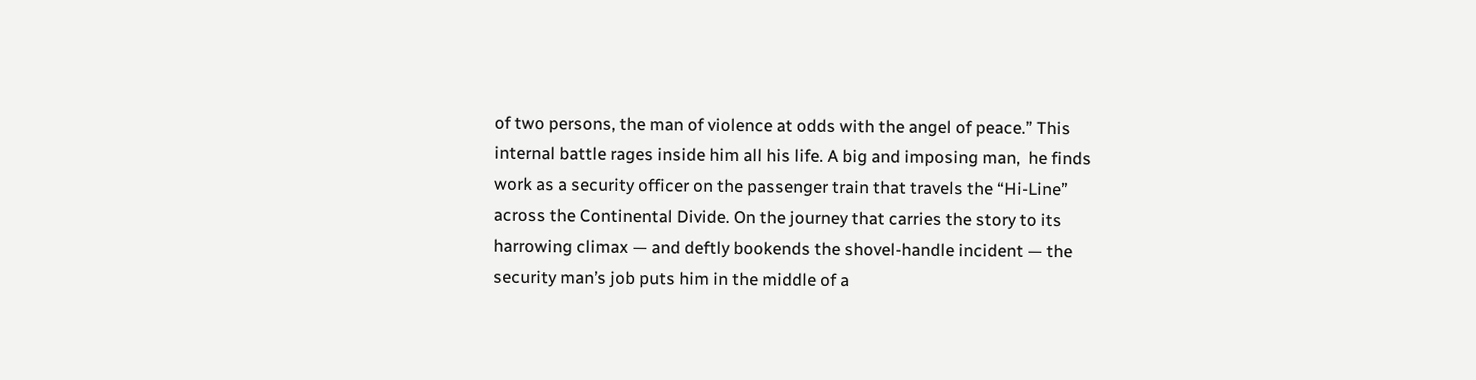of two persons, the man of violence at odds with the angel of peace.” This internal battle rages inside him all his life. A big and imposing man,  he finds work as a security officer on the passenger train that travels the “Hi-Line” across the Continental Divide. On the journey that carries the story to its harrowing climax — and deftly bookends the shovel-handle incident — the security man’s job puts him in the middle of a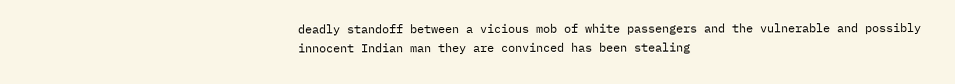deadly standoff between a vicious mob of white passengers and the vulnerable and possibly innocent Indian man they are convinced has been stealing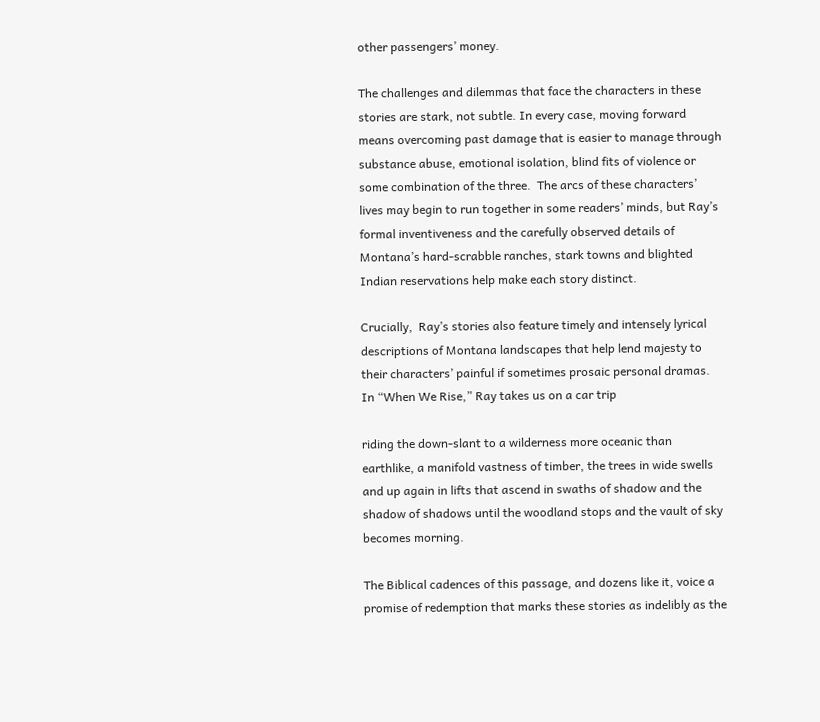other passengers’ money.

The challenges and dilemmas that face the characters in these stories are stark, not subtle. In every case, moving forward means overcoming past damage that is easier to manage through substance abuse, emotional isolation, blind fits of violence or some combination of the three.  The arcs of these characters’ lives may begin to run together in some readers’ minds, but Ray’s formal inventiveness and the carefully observed details of Montana’s hard-scrabble ranches, stark towns and blighted Indian reservations help make each story distinct.

Crucially,  Ray’s stories also feature timely and intensely lyrical descriptions of Montana landscapes that help lend majesty to their characters’ painful if sometimes prosaic personal dramas. In “When We Rise,” Ray takes us on a car trip

riding the down-slant to a wilderness more oceanic than earthlike, a manifold vastness of timber, the trees in wide swells and up again in lifts that ascend in swaths of shadow and the shadow of shadows until the woodland stops and the vault of sky becomes morning.

The Biblical cadences of this passage, and dozens like it, voice a promise of redemption that marks these stories as indelibly as the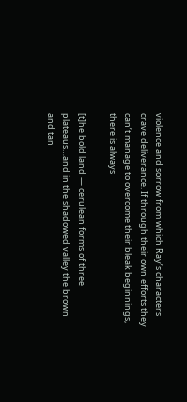violence and sorrow from which Ray’s characters crave deliverance. If through their own efforts they can’t manage to overcome their bleak beginnings, there is always

[t]he bold land — cerulean forms of three plateaus…and in the shadowed valley the brown and tan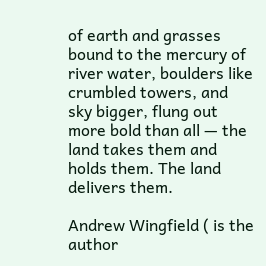of earth and grasses bound to the mercury of river water, boulders like crumbled towers, and sky bigger, flung out more bold than all — the land takes them and holds them. The land delivers them.

Andrew Wingfield ( is the author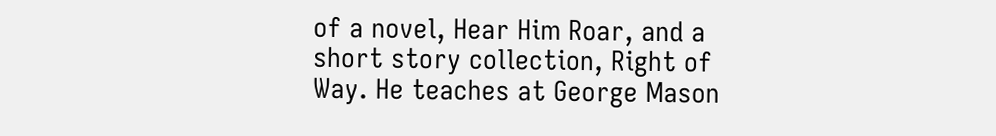of a novel, Hear Him Roar, and a short story collection, Right of Way. He teaches at George Mason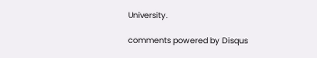University.

comments powered by Disqus